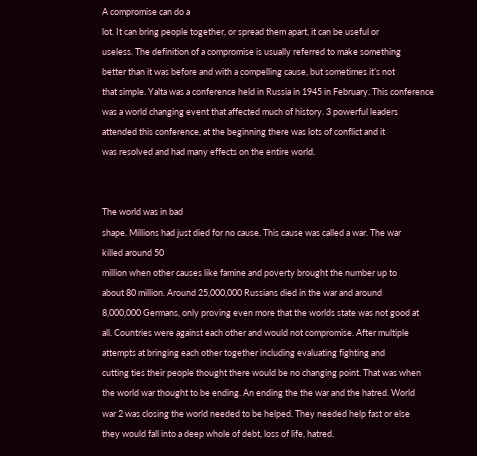A compromise can do a
lot. It can bring people together, or spread them apart, it can be useful or
useless. The definition of a compromise is usually referred to make something
better than it was before and with a compelling cause, but sometimes it’s not
that simple. Yalta was a conference held in Russia in 1945 in February. This conference
was a world changing event that affected much of history. 3 powerful leaders
attended this conference, at the beginning there was lots of conflict and it
was resolved and had many effects on the entire world.


The world was in bad
shape. Millions had just died for no cause. This cause was called a war. The war
killed around 50
million when other causes like famine and poverty brought the number up to
about 80 million. Around 25,000,000 Russians died in the war and around
8,000,000 Germans, only proving even more that the worlds state was not good at
all. Countries were against each other and would not compromise. After multiple
attempts at bringing each other together including evaluating fighting and
cutting ties their people thought there would be no changing point. That was when
the world war thought to be ending. An ending the the war and the hatred. World
war 2 was closing the world needed to be helped. They needed help fast or else
they would fall into a deep whole of debt, loss of life, hatred.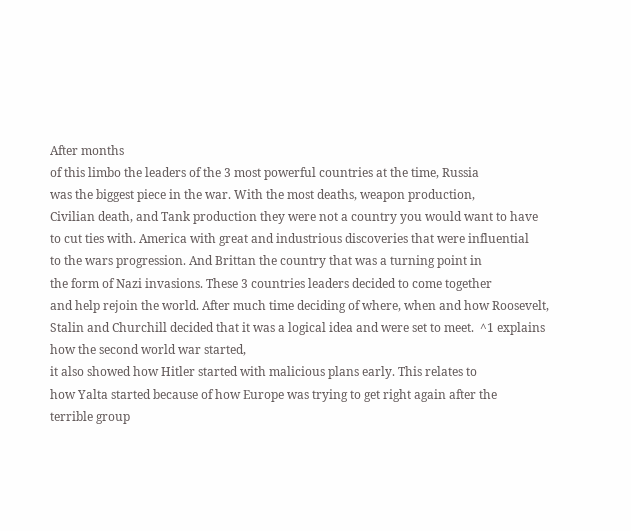After months
of this limbo the leaders of the 3 most powerful countries at the time, Russia
was the biggest piece in the war. With the most deaths, weapon production,
Civilian death, and Tank production they were not a country you would want to have
to cut ties with. America with great and industrious discoveries that were influential
to the wars progression. And Brittan the country that was a turning point in
the form of Nazi invasions. These 3 countries leaders decided to come together
and help rejoin the world. After much time deciding of where, when and how Roosevelt,
Stalin and Churchill decided that it was a logical idea and were set to meet.  ^1 explains how the second world war started,
it also showed how Hitler started with malicious plans early. This relates to
how Yalta started because of how Europe was trying to get right again after the
terrible group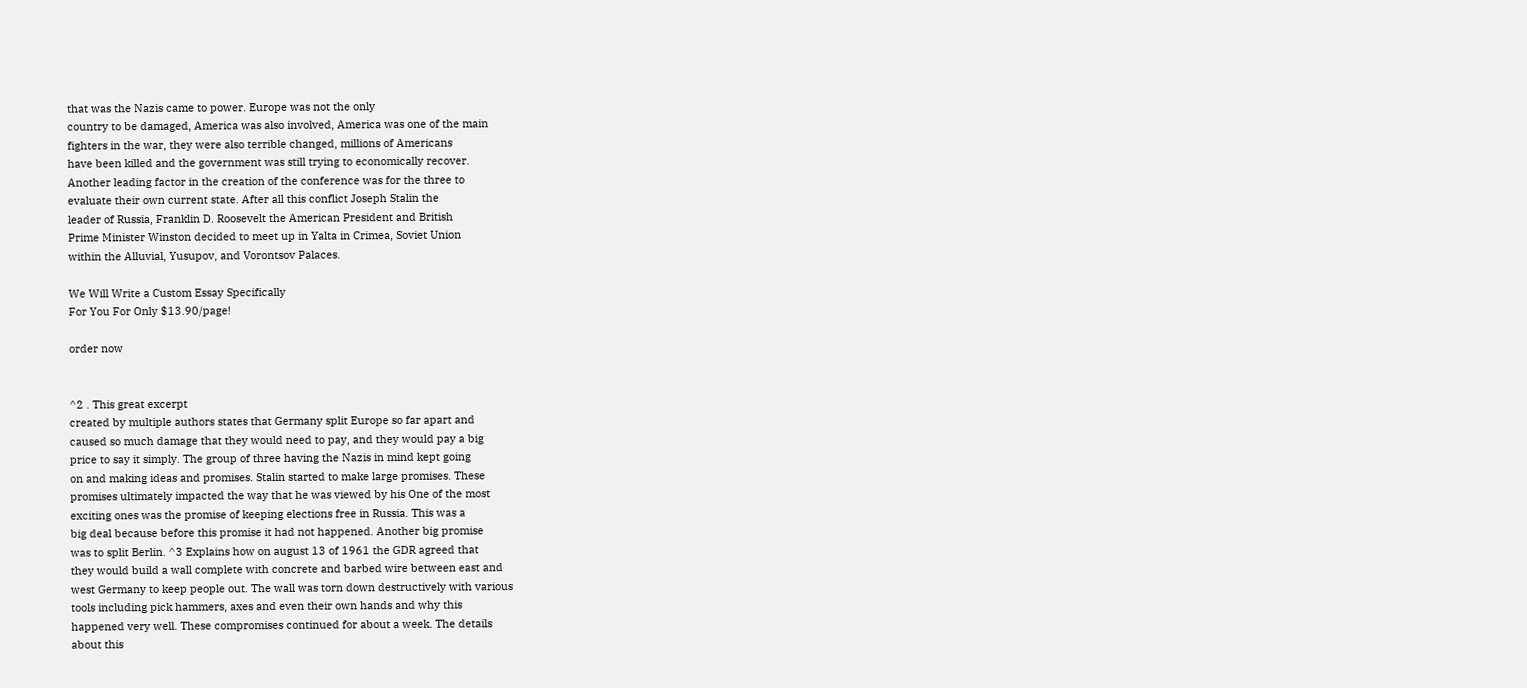that was the Nazis came to power. Europe was not the only
country to be damaged, America was also involved, America was one of the main
fighters in the war, they were also terrible changed, millions of Americans
have been killed and the government was still trying to economically recover.
Another leading factor in the creation of the conference was for the three to
evaluate their own current state. After all this conflict Joseph Stalin the
leader of Russia, Franklin D. Roosevelt the American President and British
Prime Minister Winston decided to meet up in Yalta in Crimea, Soviet Union
within the Alluvial, Yusupov, and Vorontsov Palaces.

We Will Write a Custom Essay Specifically
For You For Only $13.90/page!

order now


^2 . This great excerpt
created by multiple authors states that Germany split Europe so far apart and
caused so much damage that they would need to pay, and they would pay a big
price to say it simply. The group of three having the Nazis in mind kept going
on and making ideas and promises. Stalin started to make large promises. These
promises ultimately impacted the way that he was viewed by his One of the most
exciting ones was the promise of keeping elections free in Russia. This was a
big deal because before this promise it had not happened. Another big promise
was to split Berlin. ^3 Explains how on august 13 of 1961 the GDR agreed that
they would build a wall complete with concrete and barbed wire between east and
west Germany to keep people out. The wall was torn down destructively with various
tools including pick hammers, axes and even their own hands and why this
happened very well. These compromises continued for about a week. The details
about this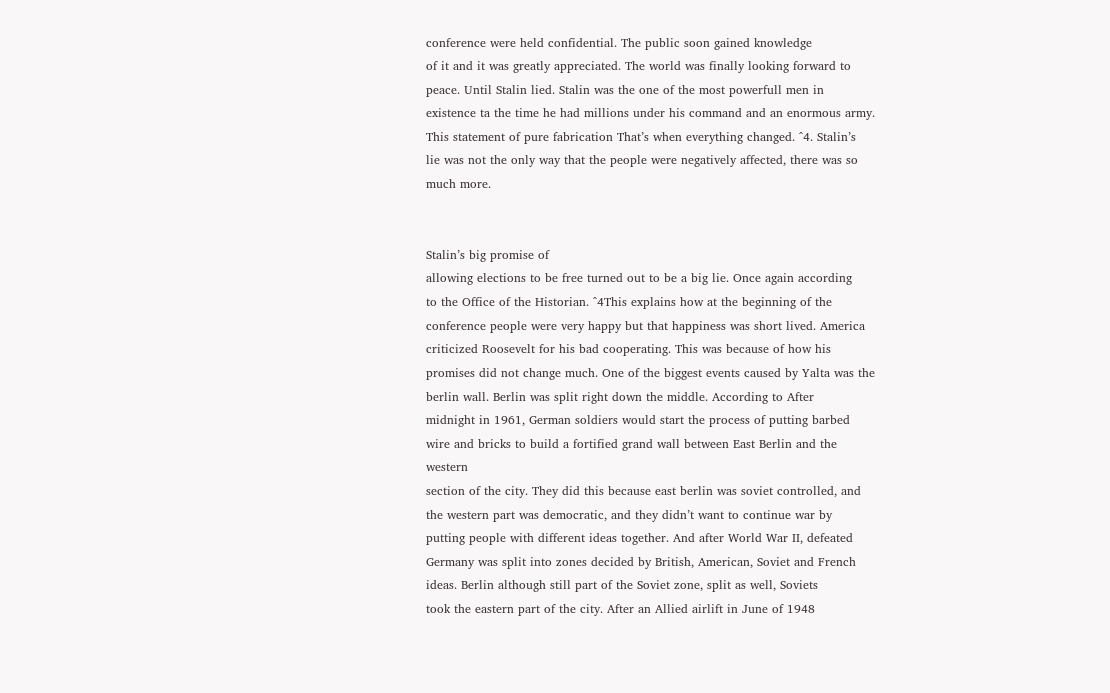conference were held confidential. The public soon gained knowledge
of it and it was greatly appreciated. The world was finally looking forward to
peace. Until Stalin lied. Stalin was the one of the most powerfull men in
existence ta the time he had millions under his command and an enormous army.
This statement of pure fabrication That’s when everything changed. ^4. Stalin’s
lie was not the only way that the people were negatively affected, there was so
much more.


Stalin’s big promise of
allowing elections to be free turned out to be a big lie. Once again according
to the Office of the Historian. ^4This explains how at the beginning of the
conference people were very happy but that happiness was short lived. America
criticized Roosevelt for his bad cooperating. This was because of how his
promises did not change much. One of the biggest events caused by Yalta was the
berlin wall. Berlin was split right down the middle. According to After
midnight in 1961, German soldiers would start the process of putting barbed
wire and bricks to build a fortified grand wall between East Berlin and the western
section of the city. They did this because east berlin was soviet controlled, and
the western part was democratic, and they didn’t want to continue war by
putting people with different ideas together. And after World War II, defeated
Germany was split into zones decided by British, American, Soviet and French
ideas. Berlin although still part of the Soviet zone, split as well, Soviets
took the eastern part of the city. After an Allied airlift in June of 1948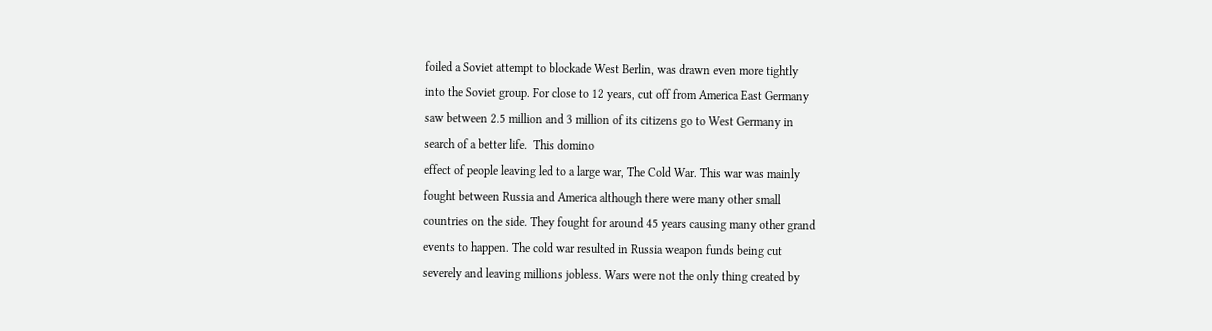foiled a Soviet attempt to blockade West Berlin, was drawn even more tightly
into the Soviet group. For close to 12 years, cut off from America East Germany
saw between 2.5 million and 3 million of its citizens go to West Germany in
search of a better life.  This domino
effect of people leaving led to a large war, The Cold War. This war was mainly
fought between Russia and America although there were many other small
countries on the side. They fought for around 45 years causing many other grand
events to happen. The cold war resulted in Russia weapon funds being cut
severely and leaving millions jobless. Wars were not the only thing created by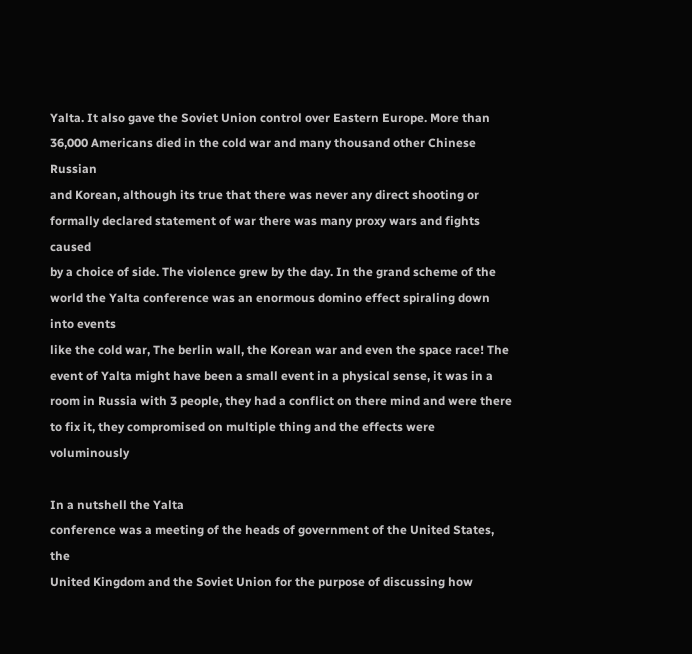Yalta. It also gave the Soviet Union control over Eastern Europe. More than
36,000 Americans died in the cold war and many thousand other Chinese Russian
and Korean, although its true that there was never any direct shooting or
formally declared statement of war there was many proxy wars and fights caused
by a choice of side. The violence grew by the day. In the grand scheme of the
world the Yalta conference was an enormous domino effect spiraling down into events
like the cold war, The berlin wall, the Korean war and even the space race! The
event of Yalta might have been a small event in a physical sense, it was in a
room in Russia with 3 people, they had a conflict on there mind and were there
to fix it, they compromised on multiple thing and the effects were voluminously

In a nutshell the Yalta
conference was a meeting of the heads of government of the United States, the
United Kingdom and the Soviet Union for the purpose of discussing how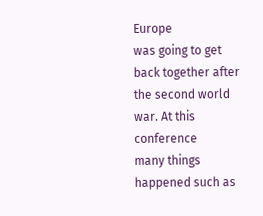Europe
was going to get back together after the second world war. At this conference
many things happened such as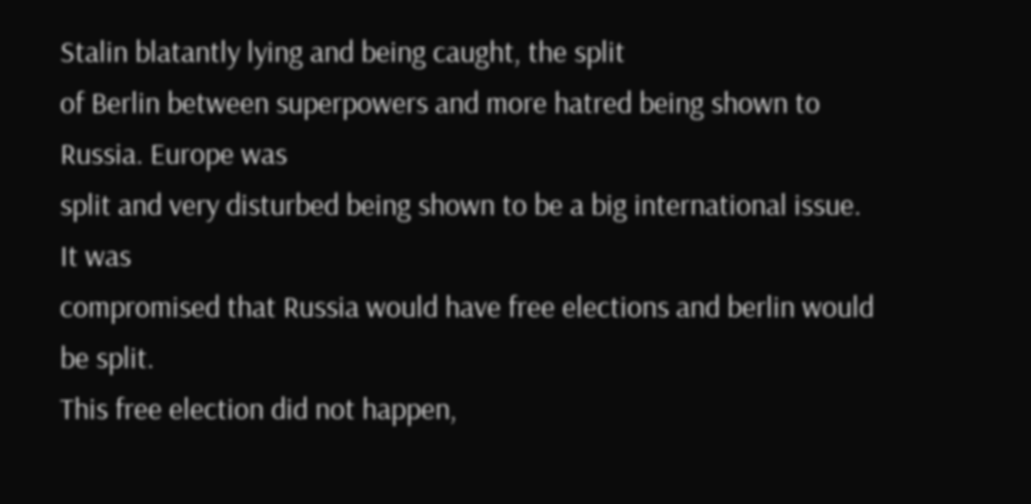Stalin blatantly lying and being caught, the split
of Berlin between superpowers and more hatred being shown to Russia. Europe was
split and very disturbed being shown to be a big international issue. It was
compromised that Russia would have free elections and berlin would be split.
This free election did not happen,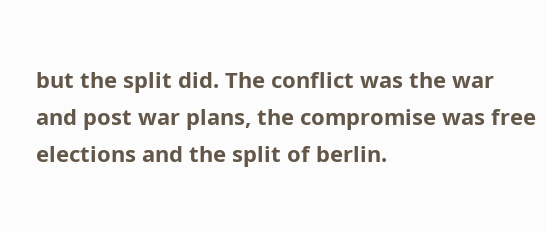but the split did. The conflict was the war
and post war plans, the compromise was free elections and the split of berlin.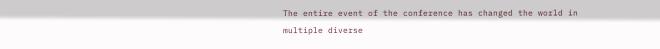The entire event of the conference has changed the world in multiple diverse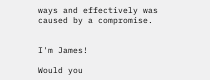ways and effectively was caused by a compromise.


I'm James!

Would you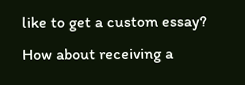like to get a custom essay? How about receiving a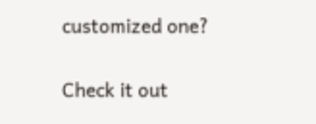customized one?

Check it out